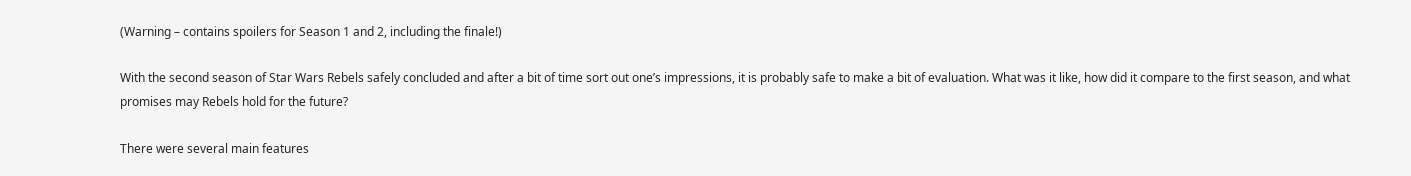(Warning – contains spoilers for Season 1 and 2, including the finale!)

With the second season of Star Wars Rebels safely concluded and after a bit of time sort out one’s impressions, it is probably safe to make a bit of evaluation. What was it like, how did it compare to the first season, and what promises may Rebels hold for the future?

There were several main features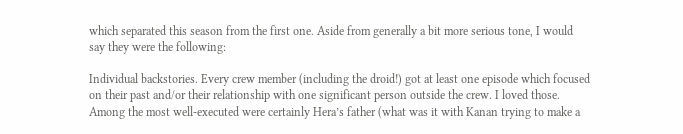which separated this season from the first one. Aside from generally a bit more serious tone, I would say they were the following:

Individual backstories. Every crew member (including the droid!) got at least one episode which focused on their past and/or their relationship with one significant person outside the crew. I loved those. Among the most well-executed were certainly Hera’s father (what was it with Kanan trying to make a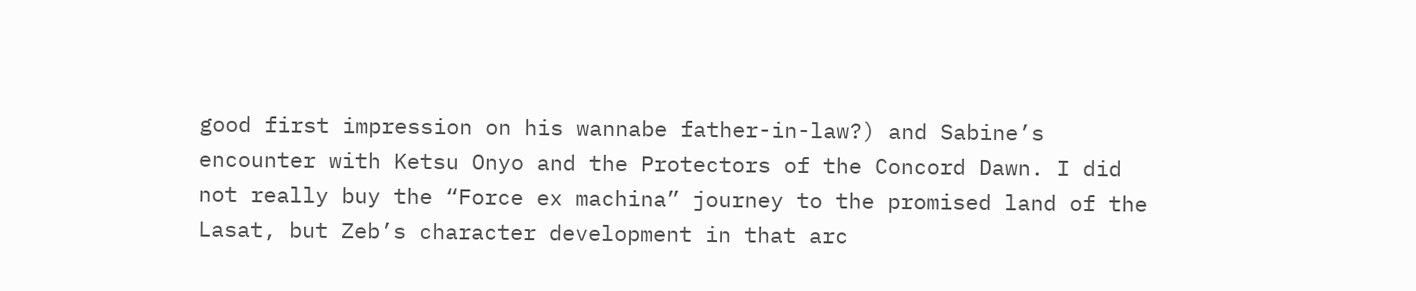good first impression on his wannabe father-in-law?) and Sabine’s encounter with Ketsu Onyo and the Protectors of the Concord Dawn. I did not really buy the “Force ex machina” journey to the promised land of the Lasat, but Zeb’s character development in that arc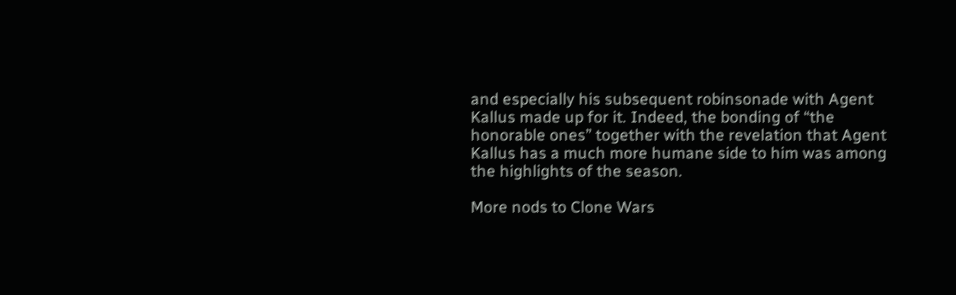and especially his subsequent robinsonade with Agent Kallus made up for it. Indeed, the bonding of “the honorable ones” together with the revelation that Agent Kallus has a much more humane side to him was among the highlights of the season.

More nods to Clone Wars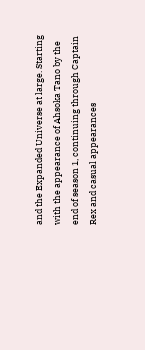and the Expanded Universe at large. Starting with the appearance of Ahsoka Tano by the end of season 1, continuing through Captain Rex and casual appearances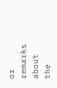or remarks about the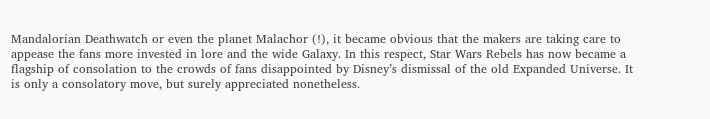Mandalorian Deathwatch or even the planet Malachor (!), it became obvious that the makers are taking care to appease the fans more invested in lore and the wide Galaxy. In this respect, Star Wars Rebels has now became a flagship of consolation to the crowds of fans disappointed by Disney’s dismissal of the old Expanded Universe. It is only a consolatory move, but surely appreciated nonetheless.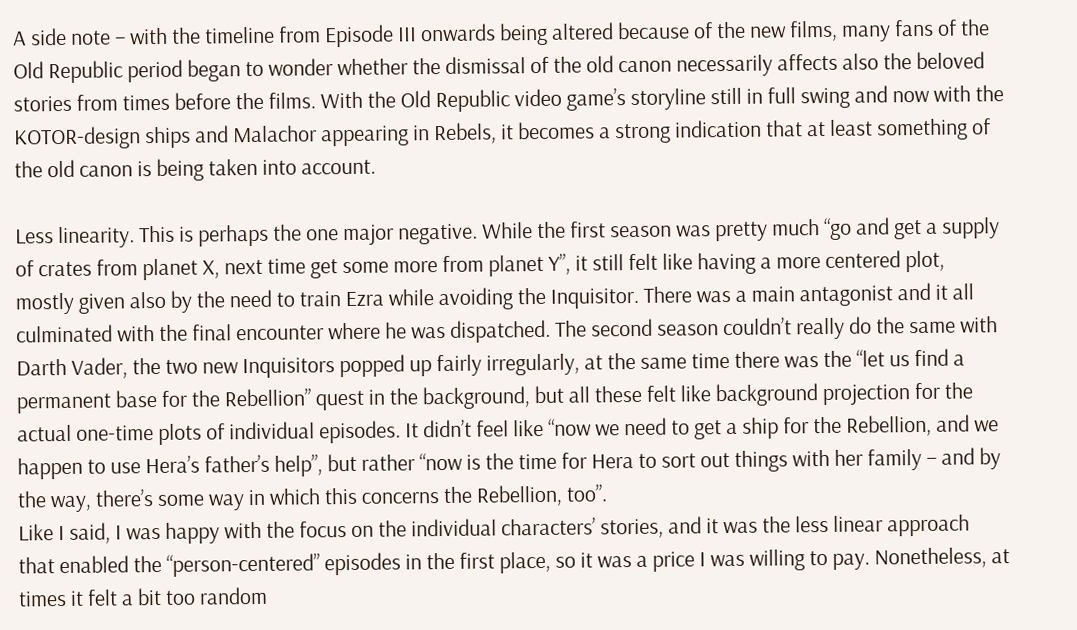A side note – with the timeline from Episode III onwards being altered because of the new films, many fans of the Old Republic period began to wonder whether the dismissal of the old canon necessarily affects also the beloved stories from times before the films. With the Old Republic video game’s storyline still in full swing and now with the KOTOR-design ships and Malachor appearing in Rebels, it becomes a strong indication that at least something of the old canon is being taken into account.

Less linearity. This is perhaps the one major negative. While the first season was pretty much “go and get a supply of crates from planet X, next time get some more from planet Y”, it still felt like having a more centered plot, mostly given also by the need to train Ezra while avoiding the Inquisitor. There was a main antagonist and it all culminated with the final encounter where he was dispatched. The second season couldn’t really do the same with Darth Vader, the two new Inquisitors popped up fairly irregularly, at the same time there was the “let us find a permanent base for the Rebellion” quest in the background, but all these felt like background projection for the actual one-time plots of individual episodes. It didn’t feel like “now we need to get a ship for the Rebellion, and we happen to use Hera’s father’s help”, but rather “now is the time for Hera to sort out things with her family – and by the way, there’s some way in which this concerns the Rebellion, too”.
Like I said, I was happy with the focus on the individual characters’ stories, and it was the less linear approach that enabled the “person-centered” episodes in the first place, so it was a price I was willing to pay. Nonetheless, at times it felt a bit too random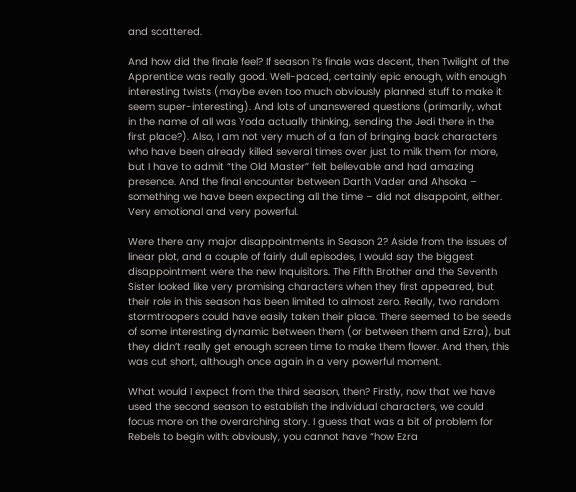and scattered.

And how did the finale feel? If season 1’s finale was decent, then Twilight of the Apprentice was really good. Well-paced, certainly epic enough, with enough interesting twists (maybe even too much obviously planned stuff to make it seem super-interesting). And lots of unanswered questions (primarily, what in the name of all was Yoda actually thinking, sending the Jedi there in the first place?). Also, I am not very much of a fan of bringing back characters who have been already killed several times over just to milk them for more, but I have to admit “the Old Master” felt believable and had amazing presence. And the final encounter between Darth Vader and Ahsoka – something we have been expecting all the time – did not disappoint, either. Very emotional and very powerful.

Were there any major disappointments in Season 2? Aside from the issues of linear plot, and a couple of fairly dull episodes, I would say the biggest disappointment were the new Inquisitors. The Fifth Brother and the Seventh Sister looked like very promising characters when they first appeared, but their role in this season has been limited to almost zero. Really, two random stormtroopers could have easily taken their place. There seemed to be seeds of some interesting dynamic between them (or between them and Ezra), but they didn’t really get enough screen time to make them flower. And then, this was cut short, although once again in a very powerful moment.

What would I expect from the third season, then? Firstly, now that we have used the second season to establish the individual characters, we could focus more on the overarching story. I guess that was a bit of problem for Rebels to begin with: obviously, you cannot have “how Ezra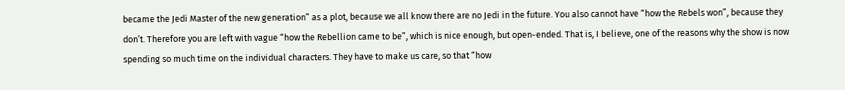became the Jedi Master of the new generation” as a plot, because we all know there are no Jedi in the future. You also cannot have “how the Rebels won”, because they don’t. Therefore you are left with vague “how the Rebellion came to be”, which is nice enough, but open-ended. That is, I believe, one of the reasons why the show is now spending so much time on the individual characters. They have to make us care, so that “how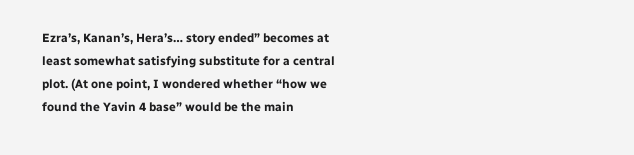Ezra’s, Kanan’s, Hera’s… story ended” becomes at least somewhat satisfying substitute for a central plot. (At one point, I wondered whether “how we found the Yavin 4 base” would be the main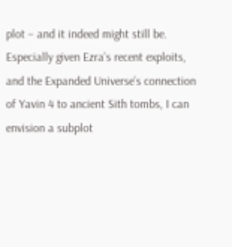plot – and it indeed might still be. Especially given Ezra’s recent exploits, and the Expanded Universe’s connection of Yavin 4 to ancient Sith tombs, I can envision a subplot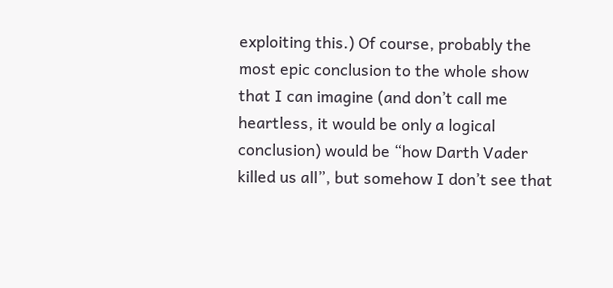exploiting this.) Of course, probably the most epic conclusion to the whole show that I can imagine (and don’t call me heartless, it would be only a logical conclusion) would be “how Darth Vader killed us all”, but somehow I don’t see that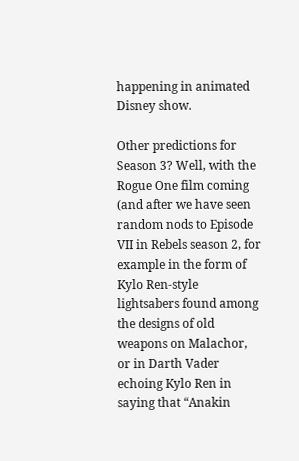happening in animated Disney show.

Other predictions for Season 3? Well, with the Rogue One film coming (and after we have seen random nods to Episode VII in Rebels season 2, for example in the form of Kylo Ren-style lightsabers found among the designs of old weapons on Malachor, or in Darth Vader echoing Kylo Ren in saying that “Anakin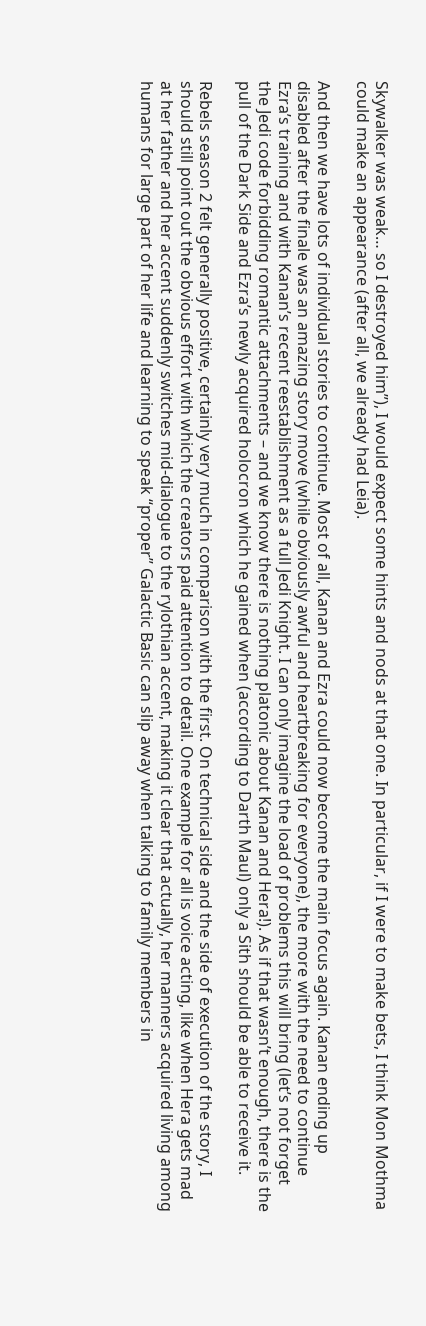Skywalker was weak… so I destroyed him”), I would expect some hints and nods at that one. In particular, if I were to make bets, I think Mon Mothma could make an appearance (after all, we already had Leia).

And then we have lots of individual stories to continue. Most of all, Kanan and Ezra could now become the main focus again. Kanan ending up disabled after the finale was an amazing story move (while obviously awful and heartbreaking for everyone), the more with the need to continue Ezra’s training and with Kanan’s recent reestablishment as a full Jedi Knight. I can only imagine the load of problems this will bring (let’s not forget the Jedi code forbidding romantic attachments – and we know there is nothing platonic about Kanan and Hera!). As if that wasn’t enough, there is the pull of the Dark Side and Ezra’s newly acquired holocron which he gained when (according to Darth Maul) only a Sith should be able to receive it.

Rebels season 2 felt generally positive, certainly very much in comparison with the first. On technical side and the side of execution of the story, I should still point out the obvious effort with which the creators paid attention to detail. One example for all is voice acting, like when Hera gets mad at her father and her accent suddenly switches mid-dialogue to the rylothian accent, making it clear that actually, her manners acquired living among humans for large part of her life and learning to speak “proper” Galactic Basic can slip away when talking to family members in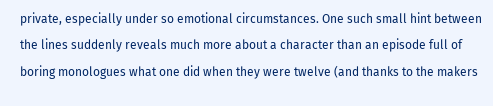private, especially under so emotional circumstances. One such small hint between the lines suddenly reveals much more about a character than an episode full of boring monologues what one did when they were twelve (and thanks to the makers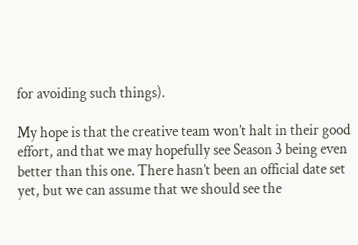for avoiding such things).

My hope is that the creative team won’t halt in their good effort, and that we may hopefully see Season 3 being even better than this one. There hasn’t been an official date set yet, but we can assume that we should see the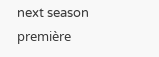next season première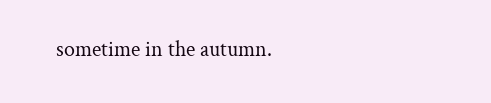sometime in the autumn.